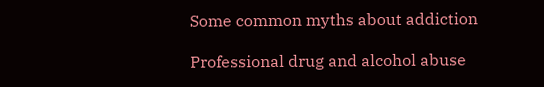Some common myths about addiction

Professional drug and alcohol abuse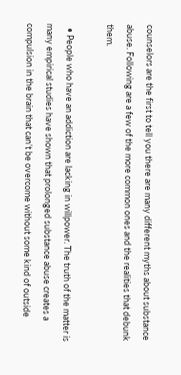counselors are the first to tell you there are many different myths about substance abuse. Following are a few of the more common ones and the realities that debunk them.

  • People who have an addiction are lacking in willpower. The truth of the matter is many empirical studies have shown that prolonged substance abuse creates a compulsion in the brain that can’t be overcome without some kind of outside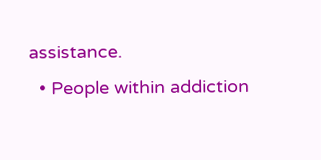assistance.
  • People within addiction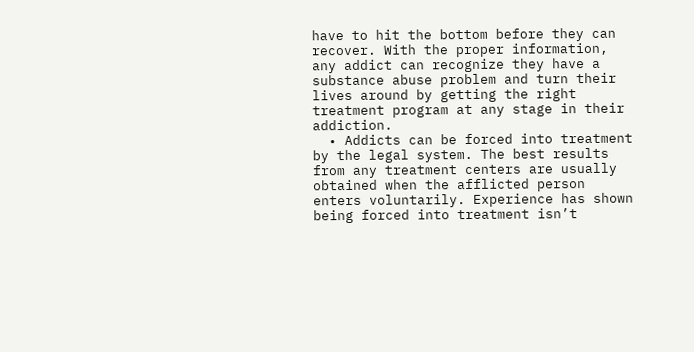have to hit the bottom before they can recover. With the proper information, any addict can recognize they have a substance abuse problem and turn their lives around by getting the right treatment program at any stage in their addiction.
  • Addicts can be forced into treatment by the legal system. The best results from any treatment centers are usually obtained when the afflicted person enters voluntarily. Experience has shown being forced into treatment isn’t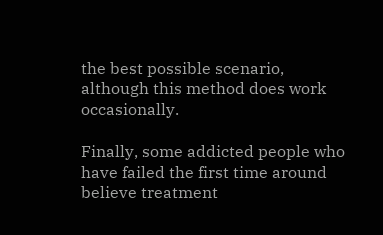the best possible scenario, although this method does work occasionally.

Finally, some addicted people who have failed the first time around believe treatment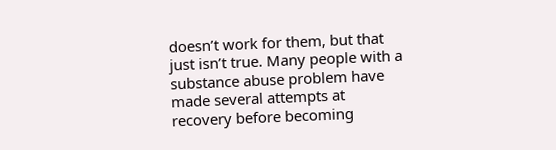doesn’t work for them, but that just isn’t true. Many people with a substance abuse problem have made several attempts at recovery before becoming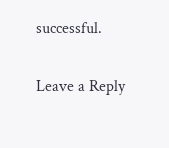successful.

Leave a Reply